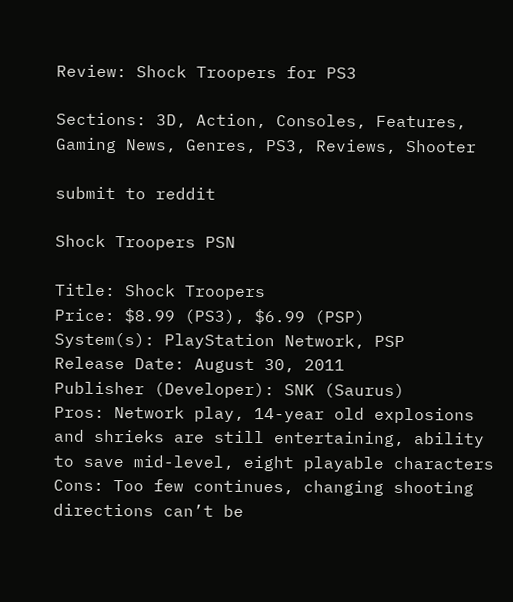Review: Shock Troopers for PS3

Sections: 3D, Action, Consoles, Features, Gaming News, Genres, PS3, Reviews, Shooter

submit to reddit

Shock Troopers PSN

Title: Shock Troopers
Price: $8.99 (PS3), $6.99 (PSP)
System(s): PlayStation Network, PSP
Release Date: August 30, 2011
Publisher (Developer): SNK (Saurus)
Pros: Network play, 14-year old explosions and shrieks are still entertaining, ability to save mid-level, eight playable characters
Cons: Too few continues, changing shooting directions can’t be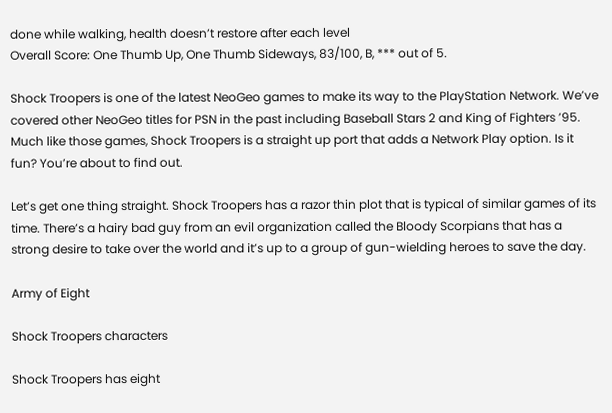done while walking, health doesn’t restore after each level
Overall Score: One Thumb Up, One Thumb Sideways, 83/100, B, *** out of 5.

Shock Troopers is one of the latest NeoGeo games to make its way to the PlayStation Network. We’ve covered other NeoGeo titles for PSN in the past including Baseball Stars 2 and King of Fighters ’95. Much like those games, Shock Troopers is a straight up port that adds a Network Play option. Is it fun? You’re about to find out.

Let’s get one thing straight. Shock Troopers has a razor thin plot that is typical of similar games of its time. There’s a hairy bad guy from an evil organization called the Bloody Scorpians that has a strong desire to take over the world and it’s up to a group of gun-wielding heroes to save the day.

Army of Eight

Shock Troopers characters

Shock Troopers has eight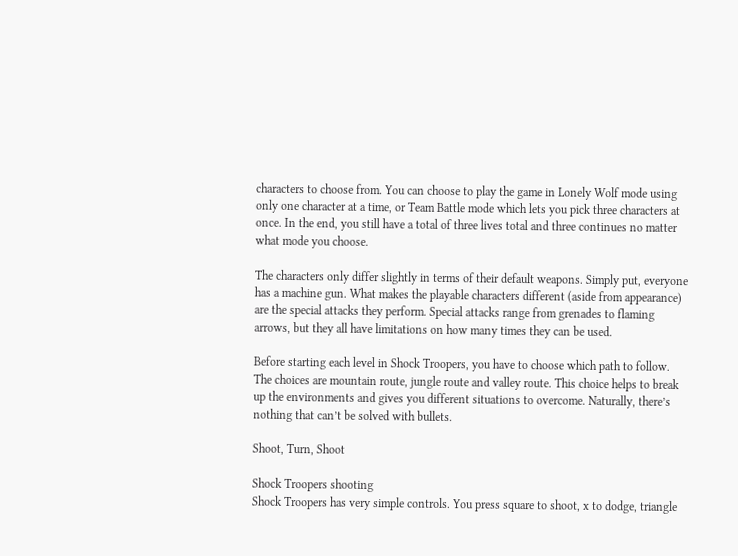characters to choose from. You can choose to play the game in Lonely Wolf mode using only one character at a time, or Team Battle mode which lets you pick three characters at once. In the end, you still have a total of three lives total and three continues no matter what mode you choose.

The characters only differ slightly in terms of their default weapons. Simply put, everyone has a machine gun. What makes the playable characters different (aside from appearance) are the special attacks they perform. Special attacks range from grenades to flaming arrows, but they all have limitations on how many times they can be used.

Before starting each level in Shock Troopers, you have to choose which path to follow. The choices are mountain route, jungle route and valley route. This choice helps to break up the environments and gives you different situations to overcome. Naturally, there’s nothing that can’t be solved with bullets.

Shoot, Turn, Shoot

Shock Troopers shooting
Shock Troopers has very simple controls. You press square to shoot, x to dodge, triangle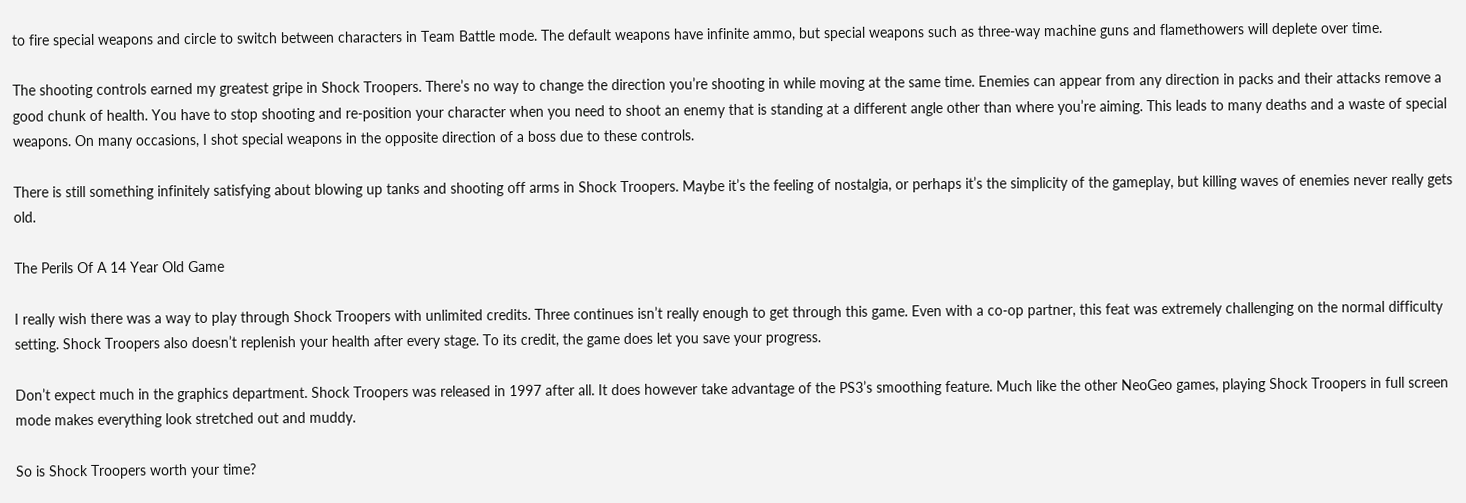to fire special weapons and circle to switch between characters in Team Battle mode. The default weapons have infinite ammo, but special weapons such as three-way machine guns and flamethowers will deplete over time.

The shooting controls earned my greatest gripe in Shock Troopers. There’s no way to change the direction you’re shooting in while moving at the same time. Enemies can appear from any direction in packs and their attacks remove a good chunk of health. You have to stop shooting and re-position your character when you need to shoot an enemy that is standing at a different angle other than where you’re aiming. This leads to many deaths and a waste of special weapons. On many occasions, I shot special weapons in the opposite direction of a boss due to these controls.

There is still something infinitely satisfying about blowing up tanks and shooting off arms in Shock Troopers. Maybe it’s the feeling of nostalgia, or perhaps it’s the simplicity of the gameplay, but killing waves of enemies never really gets old.

The Perils Of A 14 Year Old Game

I really wish there was a way to play through Shock Troopers with unlimited credits. Three continues isn’t really enough to get through this game. Even with a co-op partner, this feat was extremely challenging on the normal difficulty setting. Shock Troopers also doesn’t replenish your health after every stage. To its credit, the game does let you save your progress.

Don’t expect much in the graphics department. Shock Troopers was released in 1997 after all. It does however take advantage of the PS3’s smoothing feature. Much like the other NeoGeo games, playing Shock Troopers in full screen mode makes everything look stretched out and muddy.

So is Shock Troopers worth your time?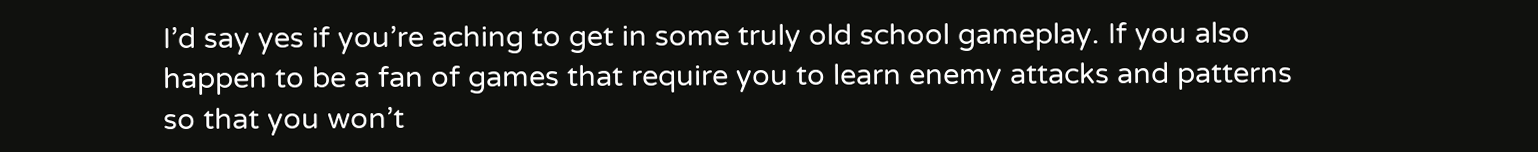I’d say yes if you’re aching to get in some truly old school gameplay. If you also happen to be a fan of games that require you to learn enemy attacks and patterns so that you won’t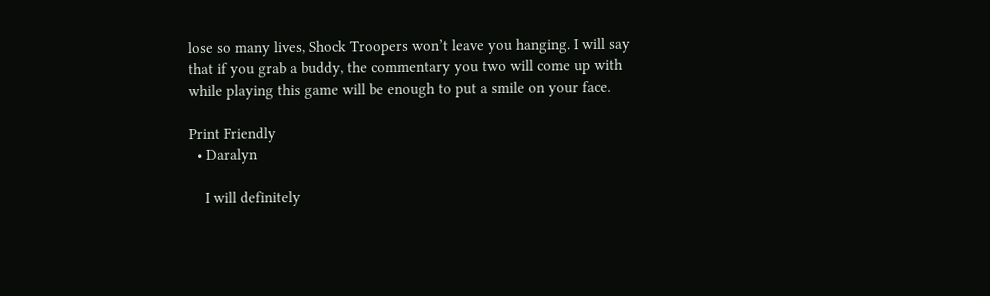lose so many lives, Shock Troopers won’t leave you hanging. I will say that if you grab a buddy, the commentary you two will come up with while playing this game will be enough to put a smile on your face.

Print Friendly
  • Daralyn

    I will definitely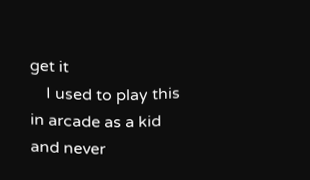get it
    I used to play this in arcade as a kid and never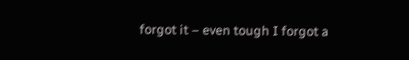forgot it – even tough I forgot a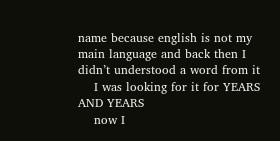name because english is not my main language and back then I didn’t understood a word from it
    I was looking for it for YEARS AND YEARS
    now I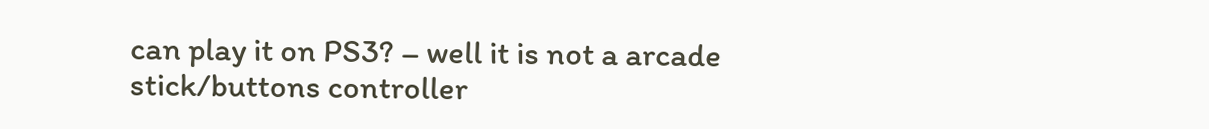can play it on PS3? – well it is not a arcade stick/buttons controller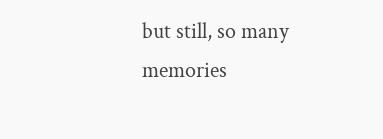but still, so many memories